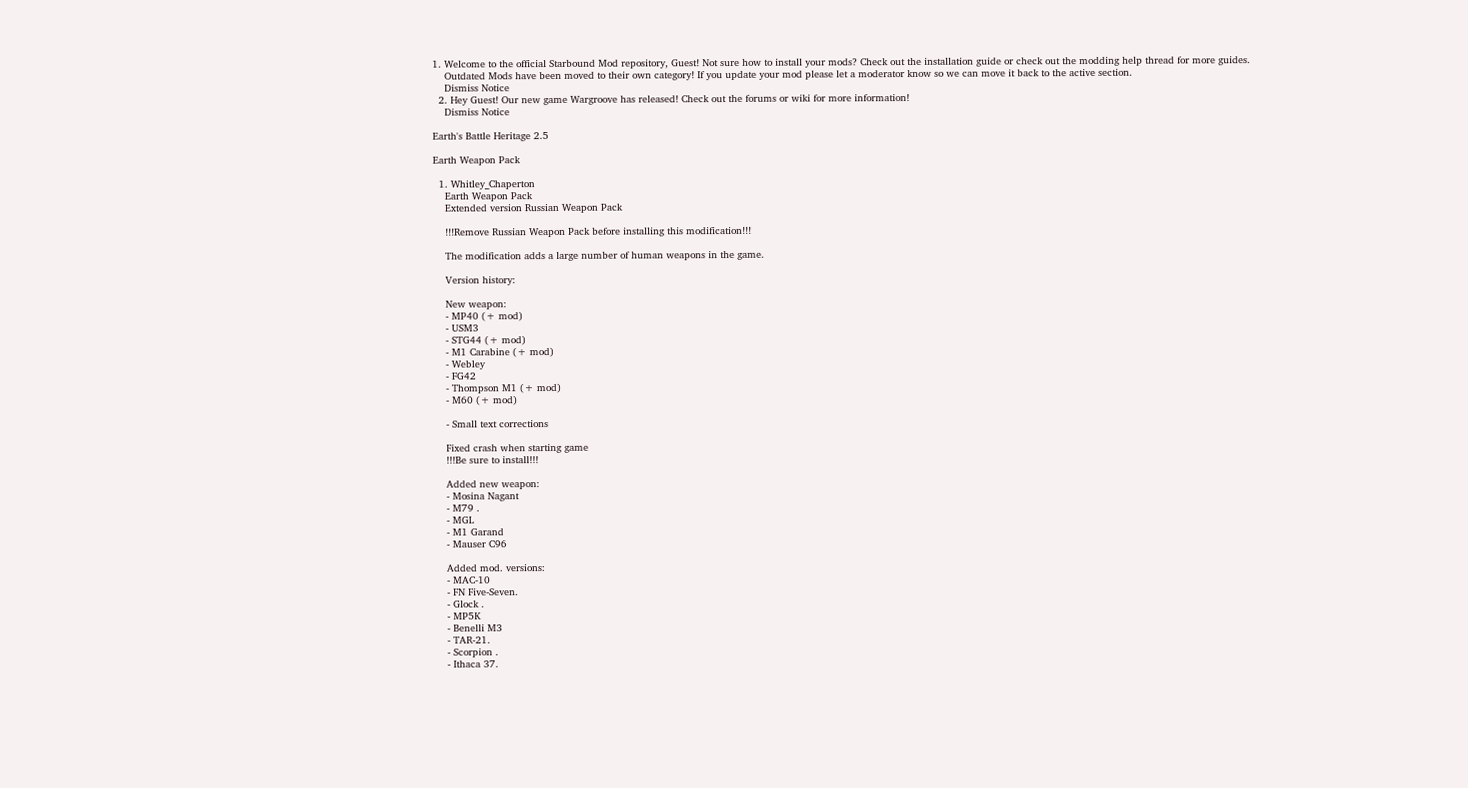1. Welcome to the official Starbound Mod repository, Guest! Not sure how to install your mods? Check out the installation guide or check out the modding help thread for more guides.
    Outdated Mods have been moved to their own category! If you update your mod please let a moderator know so we can move it back to the active section.
    Dismiss Notice
  2. Hey Guest! Our new game Wargroove has released! Check out the forums or wiki for more information!
    Dismiss Notice

Earth's Battle Heritage 2.5

Earth Weapon Pack

  1. Whitley_Chaperton
    Earth Weapon Pack
    Extended version Russian Weapon Pack

    !!!Remove Russian Weapon Pack before installing this modification!!!

    The modification adds a large number of human weapons in the game.

    Version history:

    New weapon:
    - MP40 (+ mod)
    - USM3
    - STG44 (+ mod)
    - M1 Carabine (+ mod)
    - Webley
    - FG42
    - Thompson M1 (+ mod)
    - M60 (+ mod)

    - Small text corrections

    Fixed crash when starting game
    !!!Be sure to install!!!

    Added new weapon:
    - Mosina Nagant
    - M79 .
    - MGL
    - M1 Garand
    - Mauser C96

    Added mod. versions:
    - MAC-10
    - FN Five-Seven.
    - Glock .
    - MP5K
    - Benelli M3
    - TAR-21.
    - Scorpion .
    - Ithaca 37.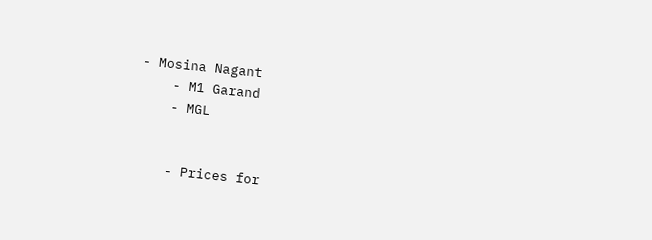- Mosina Nagant
    - M1 Garand
    - MGL


    - Prices for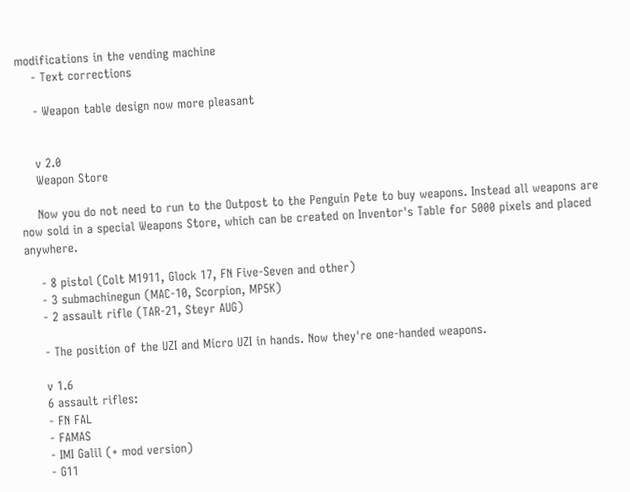modifications in the vending machine
    - Text corrections

    - Weapon table design now more pleasant


    v 2.0
    Weapon Store

    Now you do not need to run to the Outpost to the Penguin Pete to buy weapons. Instead all weapons are now sold in a special Weapons Store, which can be created on Inventor's Table for 5000 pixels and placed anywhere.

    - 8 pistol (Colt M1911, Glock 17, FN Five-Seven and other)
    - 3 submachinegun (MAC-10, Scorpion, MP5K)
    - 2 assault rifle (TAR-21, Steyr AUG)

    - The position of the UZI and Micro UZI in hands. Now they're one-handed weapons.

    v 1.6
    6 assault rifles:
    - FN FAL
    - FAMAS
    - IMI Galil (+ mod version)
    - G11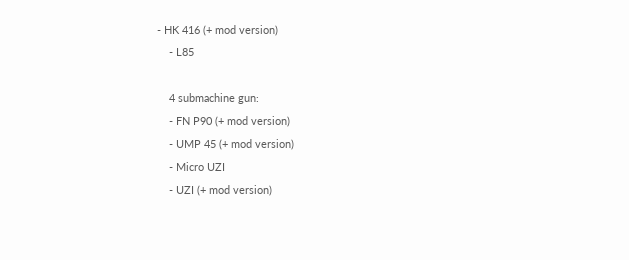- HK 416 (+ mod version)
    - L85

    4 submachine gun:
    - FN P90 (+ mod version)
    - UMP 45 (+ mod version)
    - Micro UZI
    - UZI (+ mod version)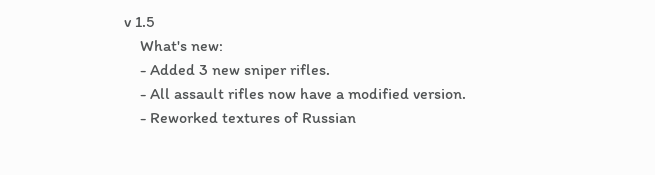v 1.5
    What's new:
    - Added 3 new sniper rifles.
    - All assault rifles now have a modified version.
    - Reworked textures of Russian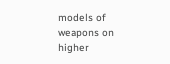models of weapons on higher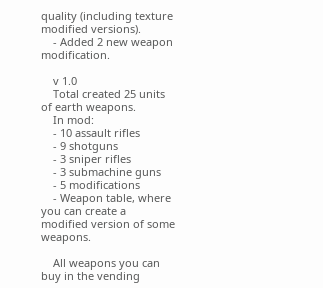quality (including texture modified versions).
    - Added 2 new weapon modification.

    v 1.0
    Total created 25 units of earth weapons.
    In mod:
    - 10 assault rifles
    - 9 shotguns
    - 3 sniper rifles
    - 3 submachine guns
    - 5 modifications
    - Weapon table, where you can create a modified version of some weapons.

    All weapons you can buy in the vending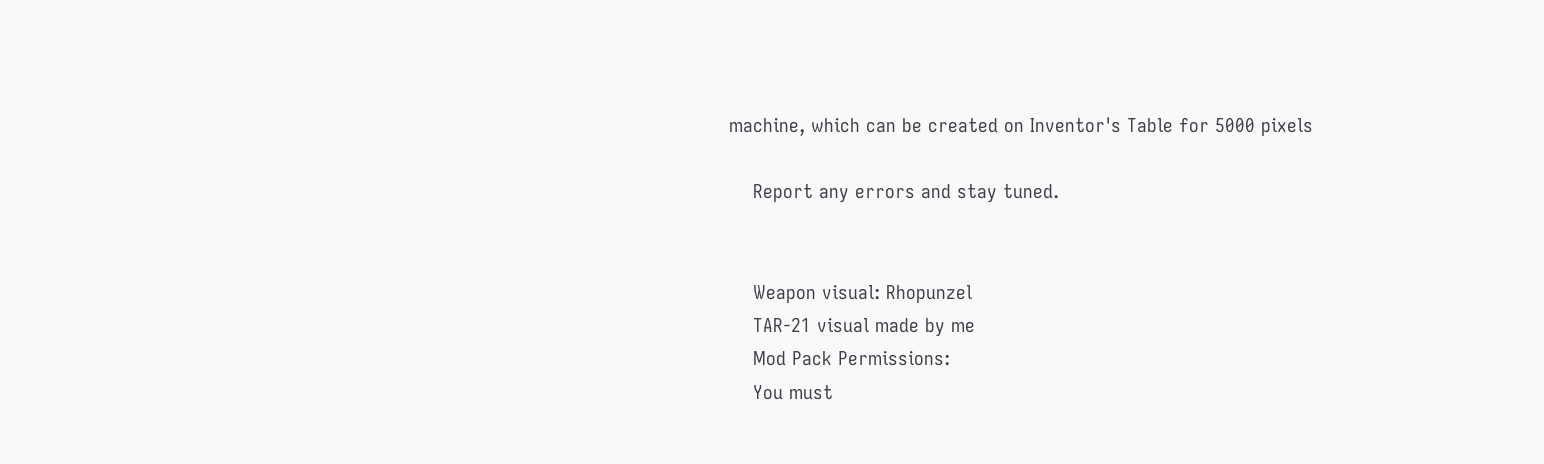machine, which can be created on Inventor's Table for 5000 pixels

    Report any errors and stay tuned.


    Weapon visual: Rhopunzel
    TAR-21 visual made by me
    Mod Pack Permissions:
    You must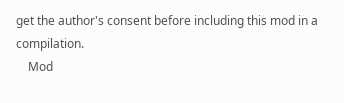get the author's consent before including this mod in a compilation.
    Mod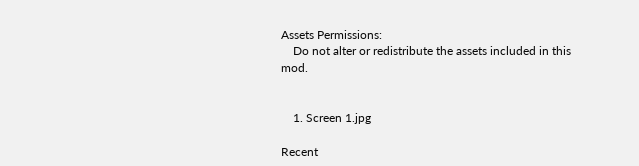Assets Permissions:
    Do not alter or redistribute the assets included in this mod.


    1. Screen 1.jpg

Recent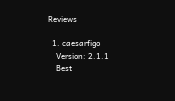Reviews

  1. caesarfigo
    Version: 2.1.1
    Best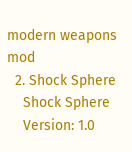modern weapons mod
  2. Shock Sphere
    Shock Sphere
    Version: 1.0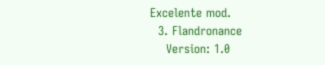Excelente mod.
  3. Flandronance
    Version: 1.0